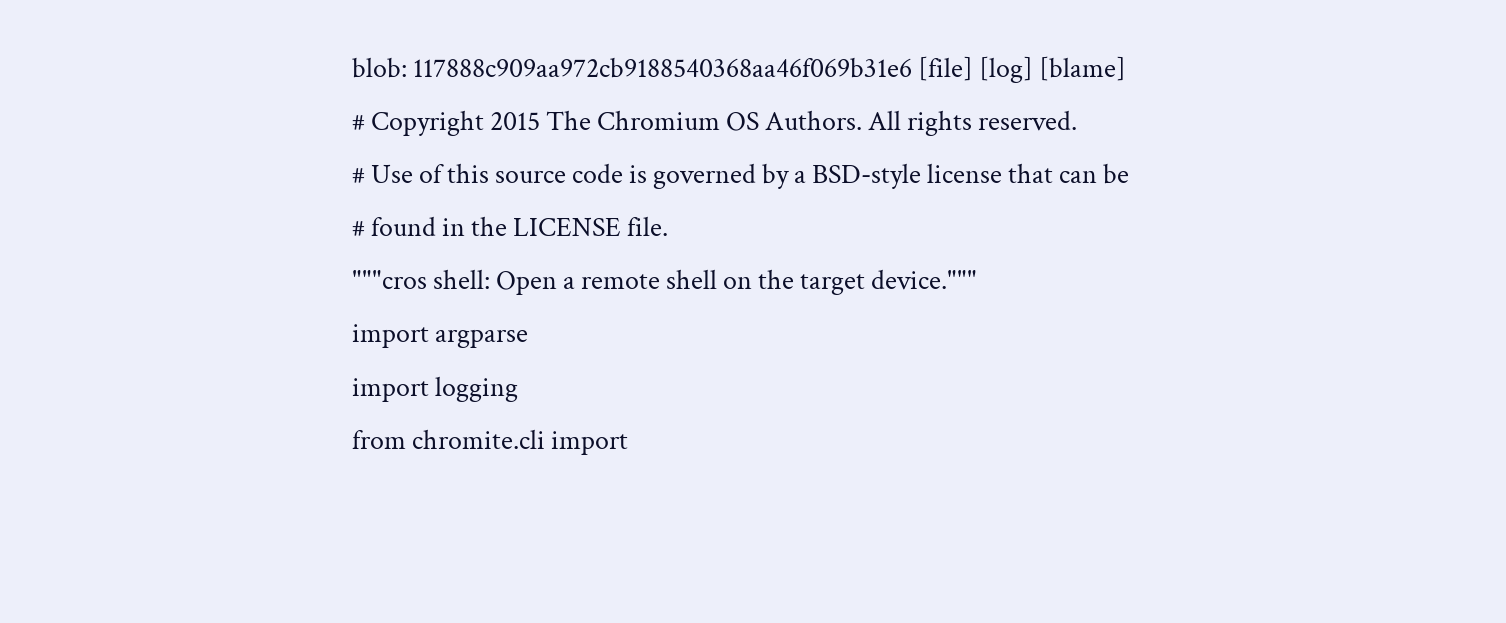blob: 117888c909aa972cb9188540368aa46f069b31e6 [file] [log] [blame]
# Copyright 2015 The Chromium OS Authors. All rights reserved.
# Use of this source code is governed by a BSD-style license that can be
# found in the LICENSE file.
"""cros shell: Open a remote shell on the target device."""
import argparse
import logging
from chromite.cli import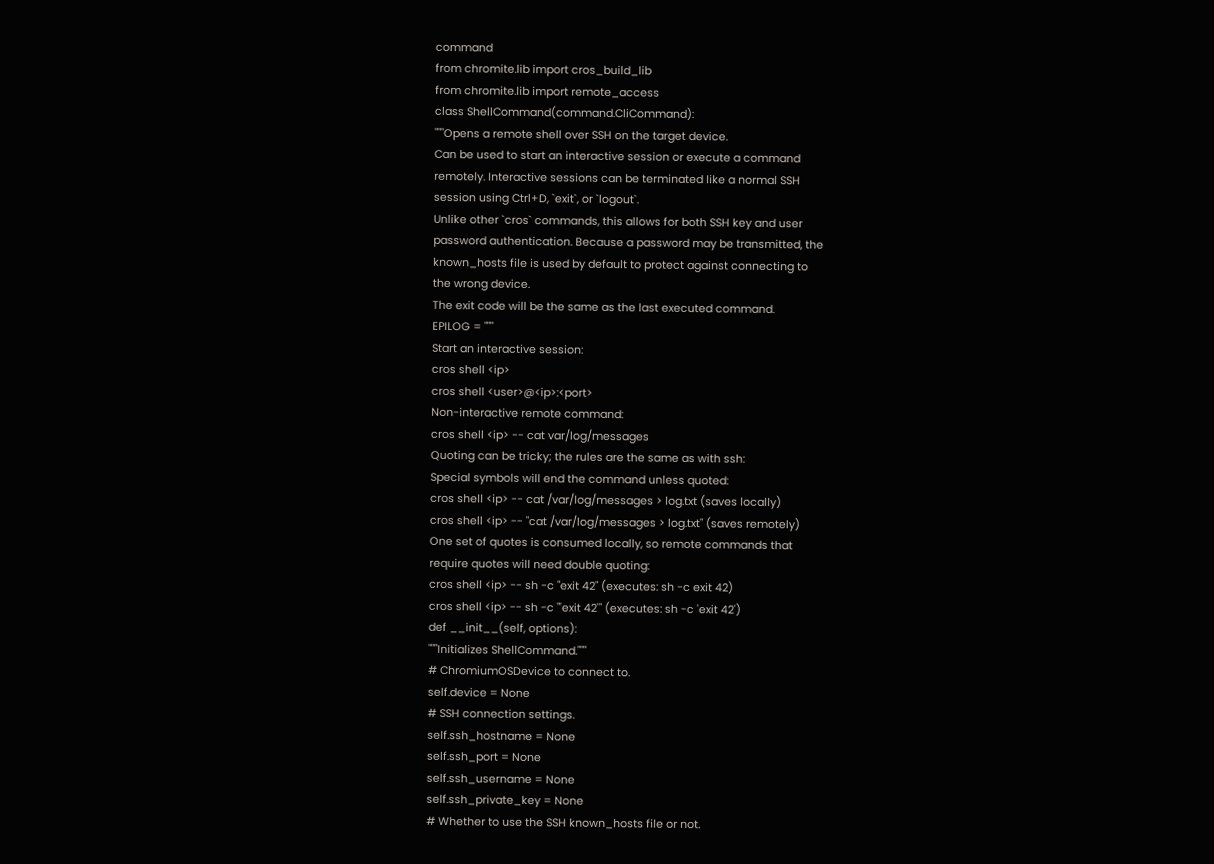command
from chromite.lib import cros_build_lib
from chromite.lib import remote_access
class ShellCommand(command.CliCommand):
"""Opens a remote shell over SSH on the target device.
Can be used to start an interactive session or execute a command
remotely. Interactive sessions can be terminated like a normal SSH
session using Ctrl+D, `exit`, or `logout`.
Unlike other `cros` commands, this allows for both SSH key and user
password authentication. Because a password may be transmitted, the
known_hosts file is used by default to protect against connecting to
the wrong device.
The exit code will be the same as the last executed command.
EPILOG = """
Start an interactive session:
cros shell <ip>
cros shell <user>@<ip>:<port>
Non-interactive remote command:
cros shell <ip> -- cat var/log/messages
Quoting can be tricky; the rules are the same as with ssh:
Special symbols will end the command unless quoted:
cros shell <ip> -- cat /var/log/messages > log.txt (saves locally)
cros shell <ip> -- "cat /var/log/messages > log.txt" (saves remotely)
One set of quotes is consumed locally, so remote commands that
require quotes will need double quoting:
cros shell <ip> -- sh -c "exit 42" (executes: sh -c exit 42)
cros shell <ip> -- sh -c "'exit 42'" (executes: sh -c 'exit 42')
def __init__(self, options):
"""Initializes ShellCommand."""
# ChromiumOSDevice to connect to.
self.device = None
# SSH connection settings.
self.ssh_hostname = None
self.ssh_port = None
self.ssh_username = None
self.ssh_private_key = None
# Whether to use the SSH known_hosts file or not.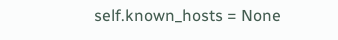self.known_hosts = None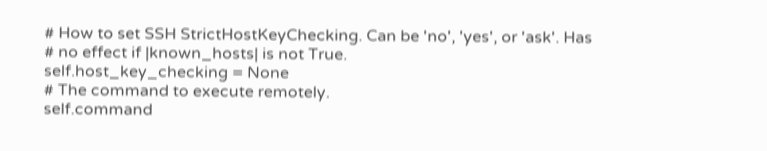# How to set SSH StrictHostKeyChecking. Can be 'no', 'yes', or 'ask'. Has
# no effect if |known_hosts| is not True.
self.host_key_checking = None
# The command to execute remotely.
self.command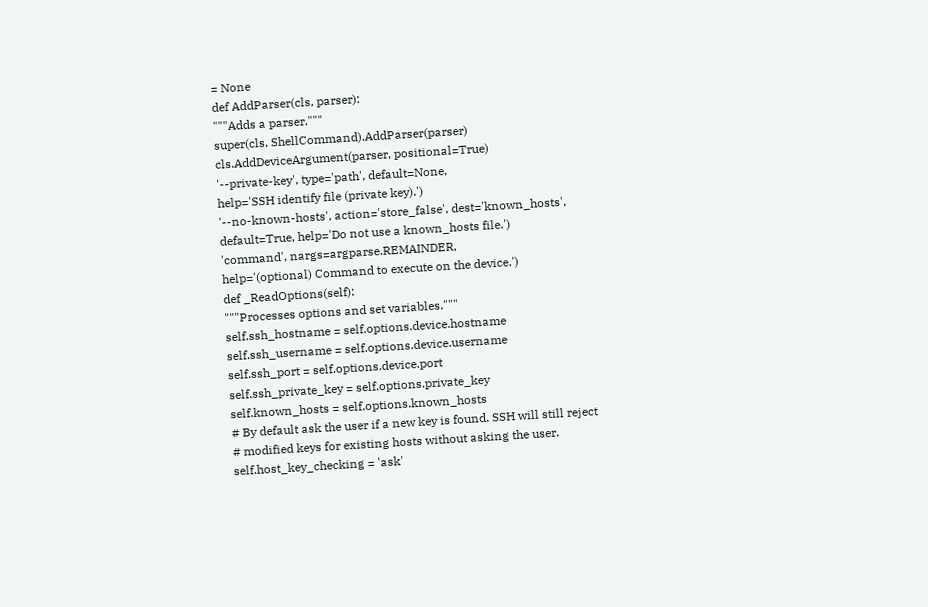= None
def AddParser(cls, parser):
"""Adds a parser."""
super(cls, ShellCommand).AddParser(parser)
cls.AddDeviceArgument(parser, positional=True)
'--private-key', type='path', default=None,
help='SSH identify file (private key).')
'--no-known-hosts', action='store_false', dest='known_hosts',
default=True, help='Do not use a known_hosts file.')
'command', nargs=argparse.REMAINDER,
help='(optional) Command to execute on the device.')
def _ReadOptions(self):
"""Processes options and set variables."""
self.ssh_hostname = self.options.device.hostname
self.ssh_username = self.options.device.username
self.ssh_port = self.options.device.port
self.ssh_private_key = self.options.private_key
self.known_hosts = self.options.known_hosts
# By default ask the user if a new key is found. SSH will still reject
# modified keys for existing hosts without asking the user.
self.host_key_checking = 'ask'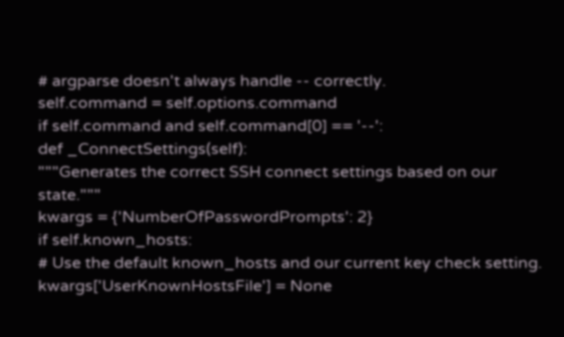# argparse doesn't always handle -- correctly.
self.command = self.options.command
if self.command and self.command[0] == '--':
def _ConnectSettings(self):
"""Generates the correct SSH connect settings based on our state."""
kwargs = {'NumberOfPasswordPrompts': 2}
if self.known_hosts:
# Use the default known_hosts and our current key check setting.
kwargs['UserKnownHostsFile'] = None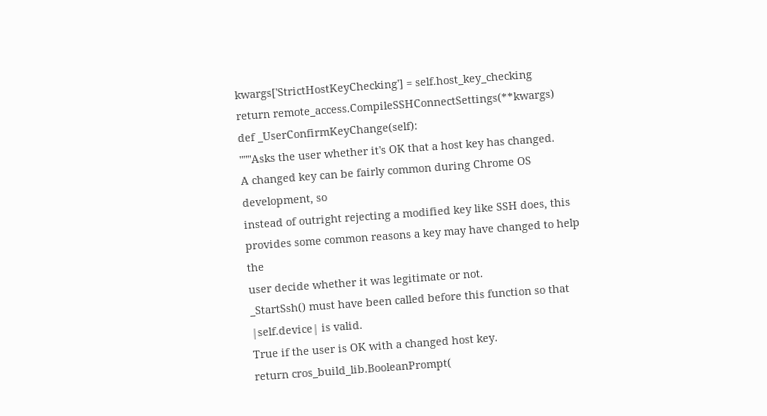kwargs['StrictHostKeyChecking'] = self.host_key_checking
return remote_access.CompileSSHConnectSettings(**kwargs)
def _UserConfirmKeyChange(self):
"""Asks the user whether it's OK that a host key has changed.
A changed key can be fairly common during Chrome OS development, so
instead of outright rejecting a modified key like SSH does, this
provides some common reasons a key may have changed to help the
user decide whether it was legitimate or not.
_StartSsh() must have been called before this function so that
|self.device| is valid.
True if the user is OK with a changed host key.
return cros_build_lib.BooleanPrompt(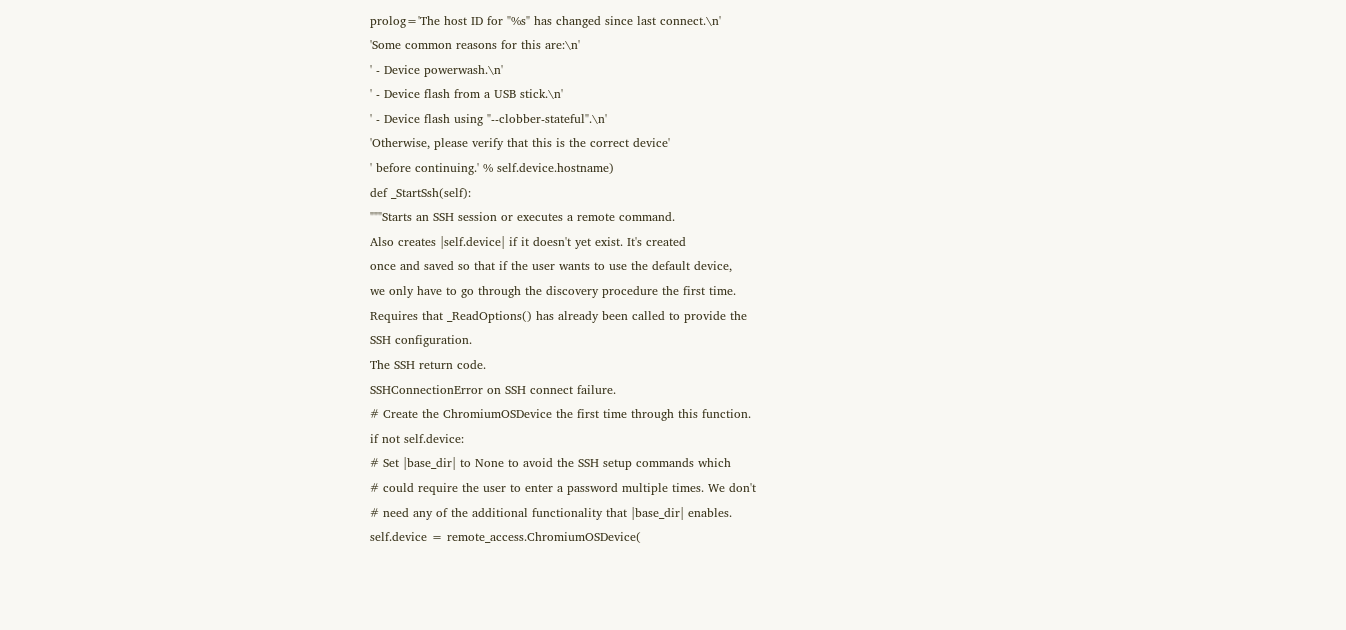prolog='The host ID for "%s" has changed since last connect.\n'
'Some common reasons for this are:\n'
' - Device powerwash.\n'
' - Device flash from a USB stick.\n'
' - Device flash using "--clobber-stateful".\n'
'Otherwise, please verify that this is the correct device'
' before continuing.' % self.device.hostname)
def _StartSsh(self):
"""Starts an SSH session or executes a remote command.
Also creates |self.device| if it doesn't yet exist. It's created
once and saved so that if the user wants to use the default device,
we only have to go through the discovery procedure the first time.
Requires that _ReadOptions() has already been called to provide the
SSH configuration.
The SSH return code.
SSHConnectionError on SSH connect failure.
# Create the ChromiumOSDevice the first time through this function.
if not self.device:
# Set |base_dir| to None to avoid the SSH setup commands which
# could require the user to enter a password multiple times. We don't
# need any of the additional functionality that |base_dir| enables.
self.device = remote_access.ChromiumOSDevice(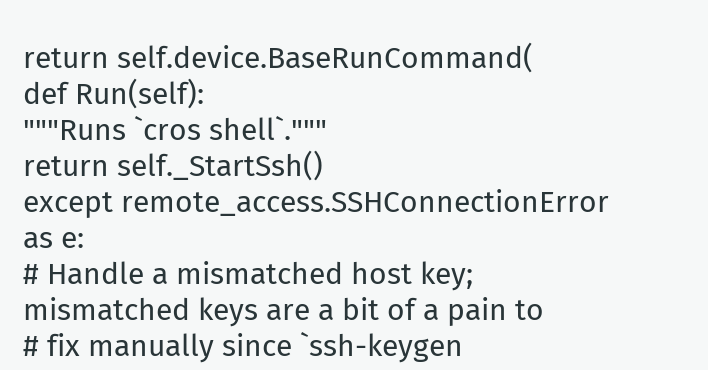return self.device.BaseRunCommand(
def Run(self):
"""Runs `cros shell`."""
return self._StartSsh()
except remote_access.SSHConnectionError as e:
# Handle a mismatched host key; mismatched keys are a bit of a pain to
# fix manually since `ssh-keygen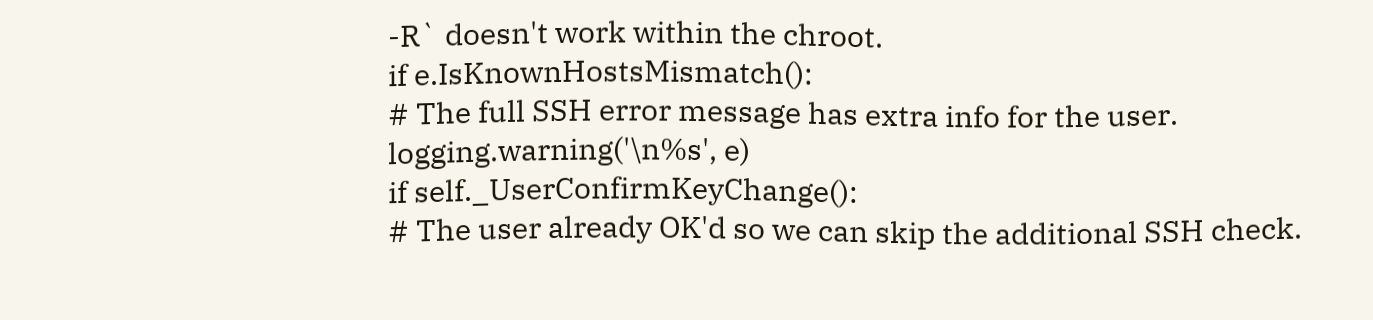-R` doesn't work within the chroot.
if e.IsKnownHostsMismatch():
# The full SSH error message has extra info for the user.
logging.warning('\n%s', e)
if self._UserConfirmKeyChange():
# The user already OK'd so we can skip the additional SSH check.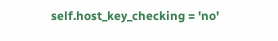self.host_key_checking = 'no'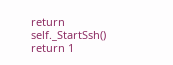return self._StartSsh()
return 1